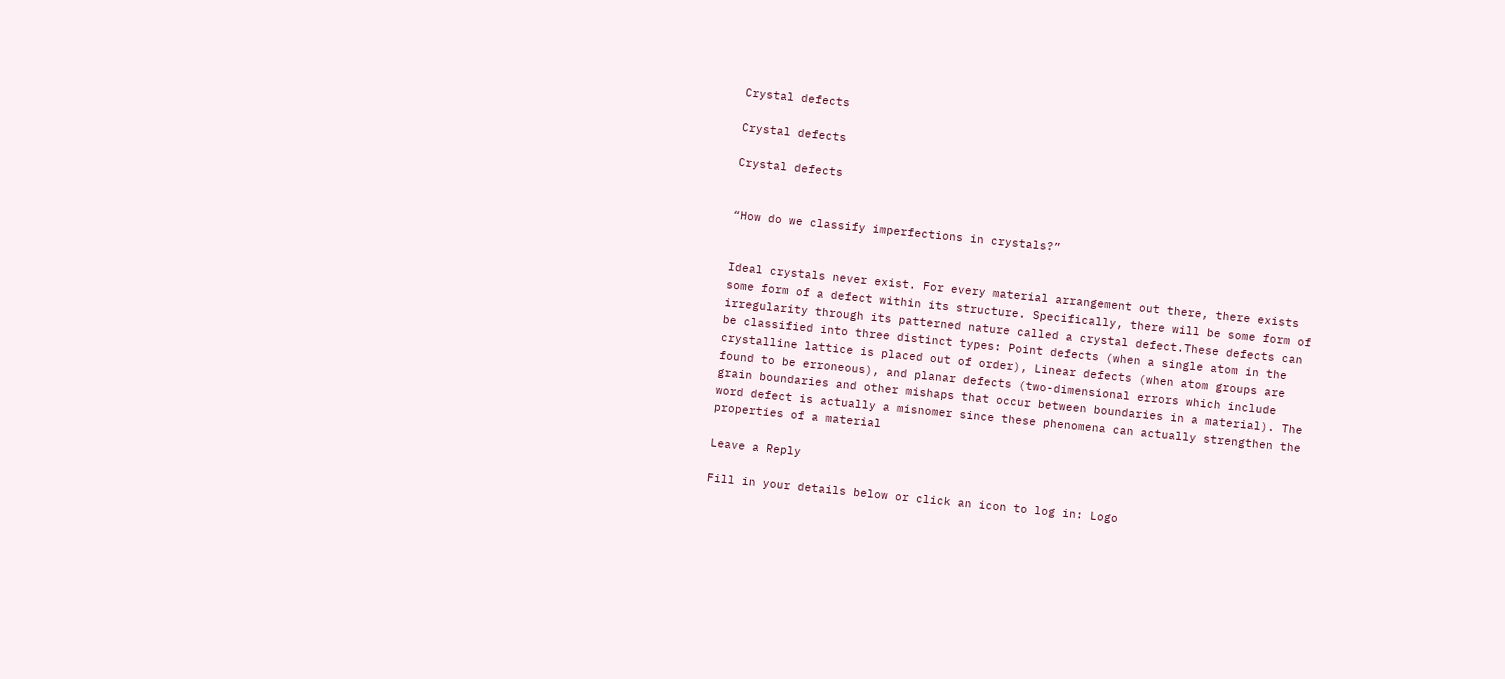Crystal defects

Crystal defects

Crystal defects


“How do we classify imperfections in crystals?”


Ideal crystals never exist. For every material arrangement out there, there exists some form of a defect within its structure. Specifically, there will be some form of irregularity through its patterned nature called a crystal defect.These defects can be classified into three distinct types: Point defects (when a single atom in the crystalline lattice is placed out of order), Linear defects (when atom groups are found to be erroneous), and planar defects (two-dimensional errors which include grain boundaries and other mishaps that occur between boundaries in a material). The word defect is actually a misnomer since these phenomena can actually strengthen the properties of a material

Leave a Reply

Fill in your details below or click an icon to log in: Logo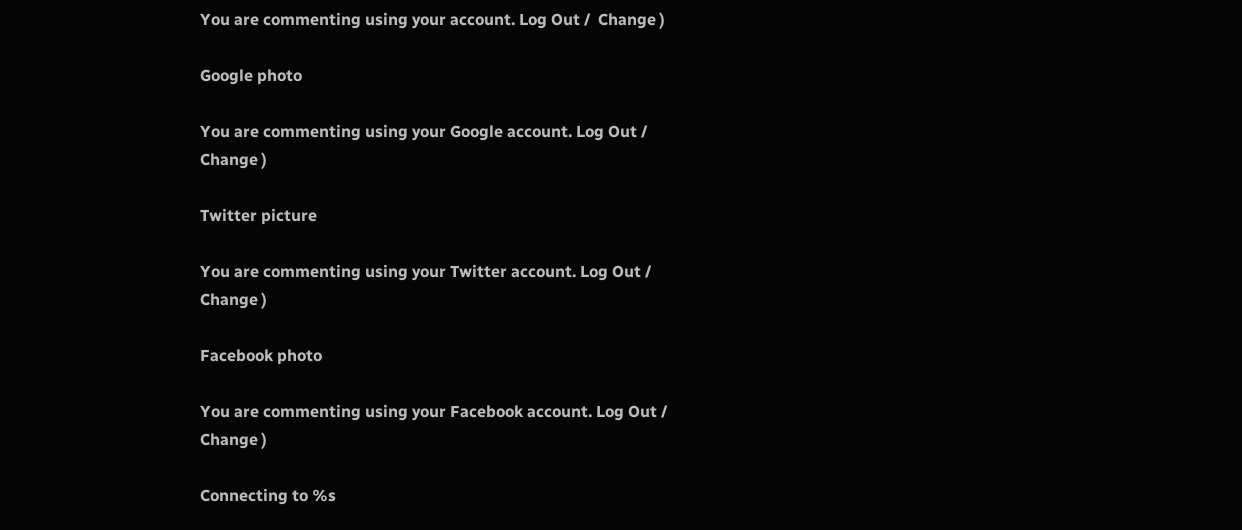You are commenting using your account. Log Out /  Change )

Google photo

You are commenting using your Google account. Log Out /  Change )

Twitter picture

You are commenting using your Twitter account. Log Out /  Change )

Facebook photo

You are commenting using your Facebook account. Log Out /  Change )

Connecting to %s